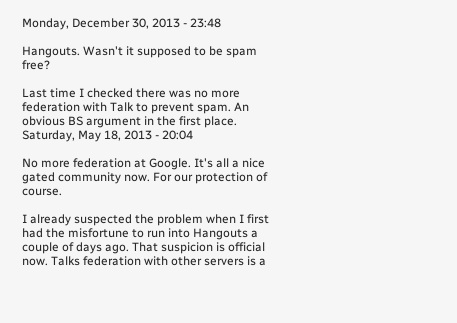Monday, December 30, 2013 - 23:48

Hangouts. Wasn't it supposed to be spam free?

Last time I checked there was no more federation with Talk to prevent spam. An obvious BS argument in the first place.
Saturday, May 18, 2013 - 20:04

No more federation at Google. It's all a nice gated community now. For our protection of course.

I already suspected the problem when I first had the misfortune to run into Hangouts a couple of days ago. That suspicion is official now. Talks federation with other servers is a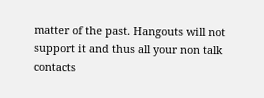matter of the past. Hangouts will not support it and thus all your non talk contacts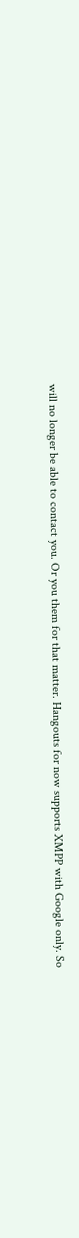will no longer be able to contact you. Or you them for that matter. Hangouts for now supports XMPP with Google only. So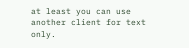at least you can use another client for text only.